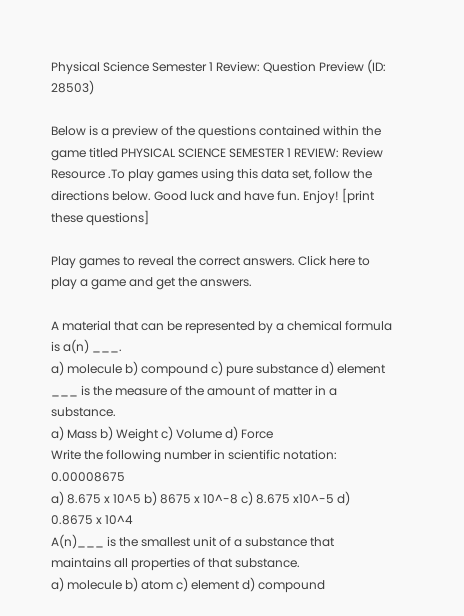Physical Science Semester 1 Review: Question Preview (ID: 28503)

Below is a preview of the questions contained within the game titled PHYSICAL SCIENCE SEMESTER 1 REVIEW: Review Resource .To play games using this data set, follow the directions below. Good luck and have fun. Enjoy! [print these questions]

Play games to reveal the correct answers. Click here to play a game and get the answers.

A material that can be represented by a chemical formula is a(n) ___.
a) molecule b) compound c) pure substance d) element
___ is the measure of the amount of matter in a substance.
a) Mass b) Weight c) Volume d) Force
Write the following number in scientific notation: 0.00008675
a) 8.675 x 10^5 b) 8675 x 10^-8 c) 8.675 x10^-5 d) 0.8675 x 10^4
A(n)___ is the smallest unit of a substance that maintains all properties of that substance.
a) molecule b) atom c) element d) compound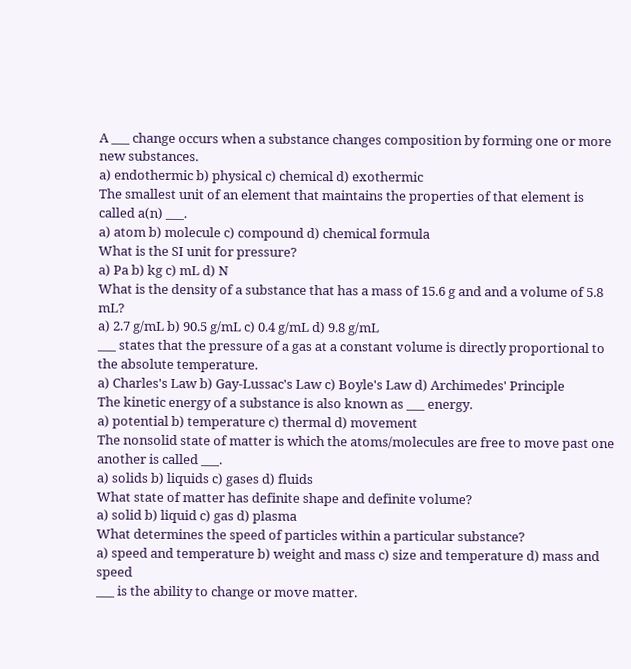A ___ change occurs when a substance changes composition by forming one or more new substances.
a) endothermic b) physical c) chemical d) exothermic
The smallest unit of an element that maintains the properties of that element is called a(n) ___.
a) atom b) molecule c) compound d) chemical formula
What is the SI unit for pressure?
a) Pa b) kg c) mL d) N
What is the density of a substance that has a mass of 15.6 g and and a volume of 5.8 mL?
a) 2.7 g/mL b) 90.5 g/mL c) 0.4 g/mL d) 9.8 g/mL
___ states that the pressure of a gas at a constant volume is directly proportional to the absolute temperature.
a) Charles's Law b) Gay-Lussac's Law c) Boyle's Law d) Archimedes' Principle
The kinetic energy of a substance is also known as ___ energy.
a) potential b) temperature c) thermal d) movement
The nonsolid state of matter is which the atoms/molecules are free to move past one another is called ___.
a) solids b) liquids c) gases d) fluids
What state of matter has definite shape and definite volume?
a) solid b) liquid c) gas d) plasma
What determines the speed of particles within a particular substance?
a) speed and temperature b) weight and mass c) size and temperature d) mass and speed
___ is the ability to change or move matter.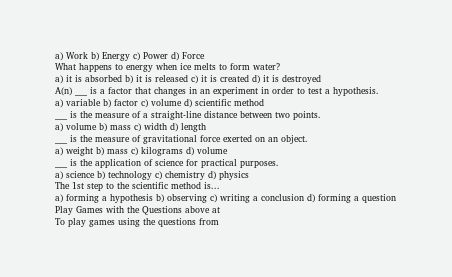a) Work b) Energy c) Power d) Force
What happens to energy when ice melts to form water?
a) it is absorbed b) it is released c) it is created d) it is destroyed
A(n) ___ is a factor that changes in an experiment in order to test a hypothesis.
a) variable b) factor c) volume d) scientific method
___ is the measure of a straight-line distance between two points.
a) volume b) mass c) width d) length
___ is the measure of gravitational force exerted on an object.
a) weight b) mass c) kilograms d) volume
___ is the application of science for practical purposes.
a) science b) technology c) chemistry d) physics
The 1st step to the scientific method is...
a) forming a hypothesis b) observing c) writing a conclusion d) forming a question
Play Games with the Questions above at
To play games using the questions from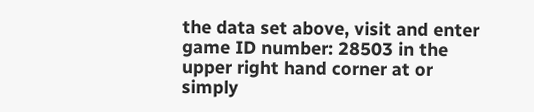the data set above, visit and enter game ID number: 28503 in the upper right hand corner at or simply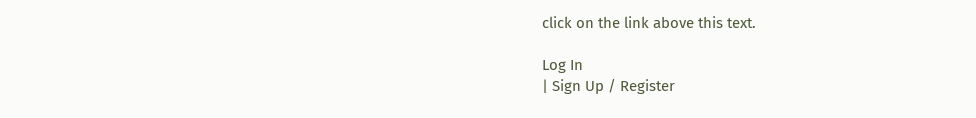click on the link above this text.

Log In
| Sign Up / Register